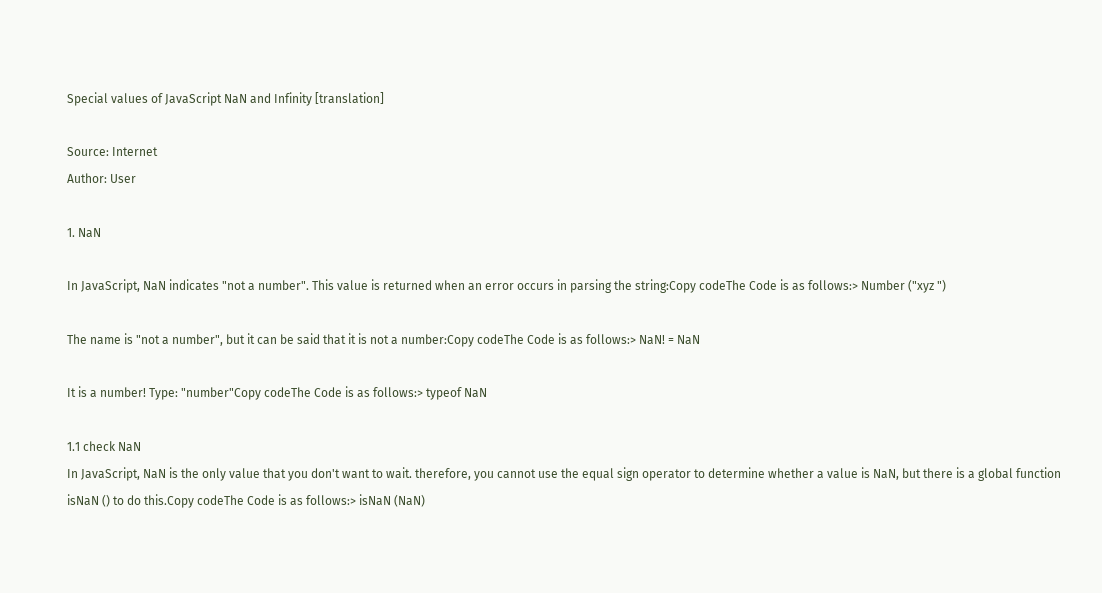Special values of JavaScript NaN and Infinity [translation]

Source: Internet
Author: User

1. NaN

In JavaScript, NaN indicates "not a number". This value is returned when an error occurs in parsing the string:Copy codeThe Code is as follows:> Number ("xyz ")

The name is "not a number", but it can be said that it is not a number:Copy codeThe Code is as follows:> NaN! = NaN

It is a number! Type: "number"Copy codeThe Code is as follows:> typeof NaN

1.1 check NaN
In JavaScript, NaN is the only value that you don't want to wait. therefore, you cannot use the equal sign operator to determine whether a value is NaN, but there is a global function isNaN () to do this.Copy codeThe Code is as follows:> isNaN (NaN)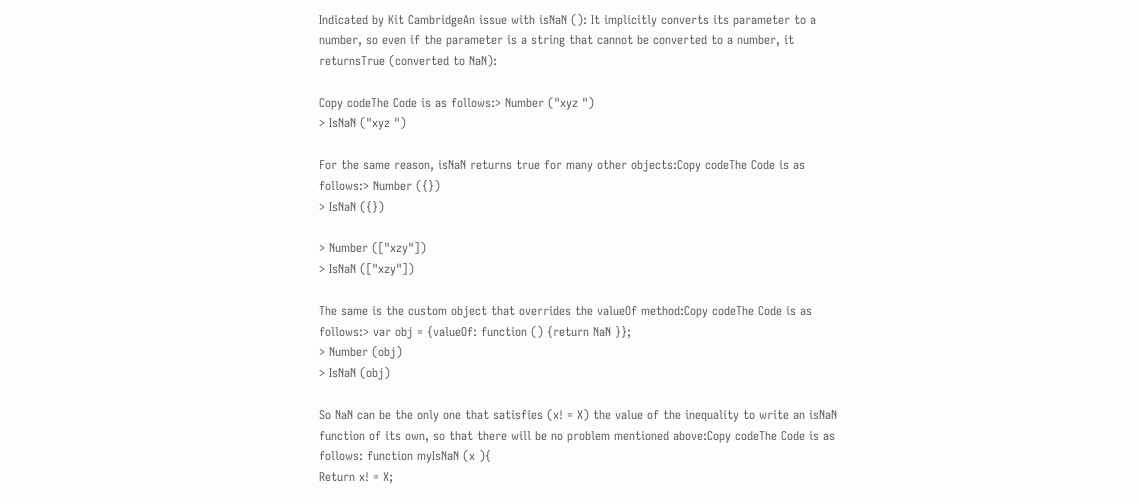Indicated by Kit CambridgeAn issue with isNaN (): It implicitly converts its parameter to a number, so even if the parameter is a string that cannot be converted to a number, it returnsTrue (converted to NaN):

Copy codeThe Code is as follows:> Number ("xyz ")
> IsNaN ("xyz ")

For the same reason, isNaN returns true for many other objects:Copy codeThe Code is as follows:> Number ({})
> IsNaN ({})

> Number (["xzy"])
> IsNaN (["xzy"])

The same is the custom object that overrides the valueOf method:Copy codeThe Code is as follows:> var obj = {valueOf: function () {return NaN }};
> Number (obj)
> IsNaN (obj)

So NaN can be the only one that satisfies (x! = X) the value of the inequality to write an isNaN function of its own, so that there will be no problem mentioned above:Copy codeThe Code is as follows: function myIsNaN (x ){
Return x! = X;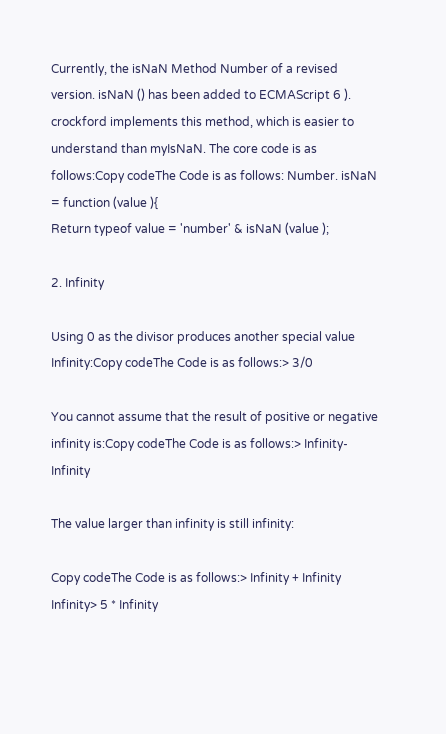Currently, the isNaN Method Number of a revised version. isNaN () has been added to ECMAScript 6 ). crockford implements this method, which is easier to understand than myIsNaN. The core code is as follows:Copy codeThe Code is as follows: Number. isNaN = function (value ){
Return typeof value = 'number' & isNaN (value );

2. Infinity

Using 0 as the divisor produces another special value Infinity:Copy codeThe Code is as follows:> 3/0

You cannot assume that the result of positive or negative infinity is:Copy codeThe Code is as follows:> Infinity-Infinity

The value larger than infinity is still infinity:

Copy codeThe Code is as follows:> Infinity + Infinity
Infinity> 5 * Infinity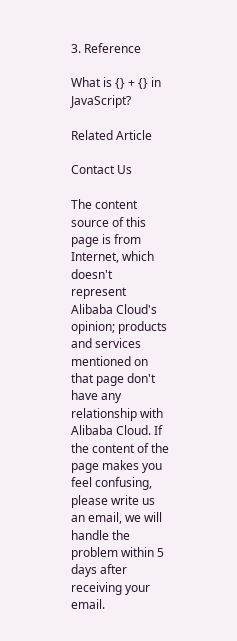3. Reference

What is {} + {} in JavaScript?

Related Article

Contact Us

The content source of this page is from Internet, which doesn't represent Alibaba Cloud's opinion; products and services mentioned on that page don't have any relationship with Alibaba Cloud. If the content of the page makes you feel confusing, please write us an email, we will handle the problem within 5 days after receiving your email.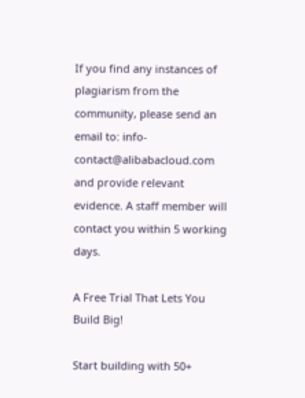If you find any instances of plagiarism from the community, please send an email to: info-contact@alibabacloud.com and provide relevant evidence. A staff member will contact you within 5 working days.

A Free Trial That Lets You Build Big!

Start building with 50+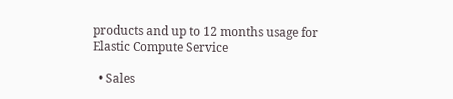products and up to 12 months usage for Elastic Compute Service

  • Sales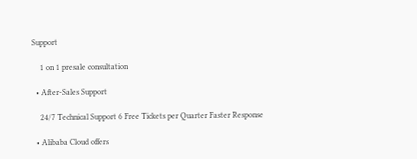Support

    1 on 1 presale consultation

  • After-Sales Support

    24/7 Technical Support 6 Free Tickets per Quarter Faster Response

  • Alibaba Cloud offers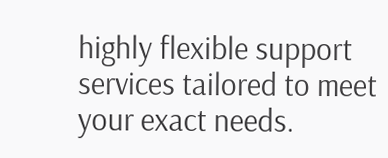highly flexible support services tailored to meet your exact needs.